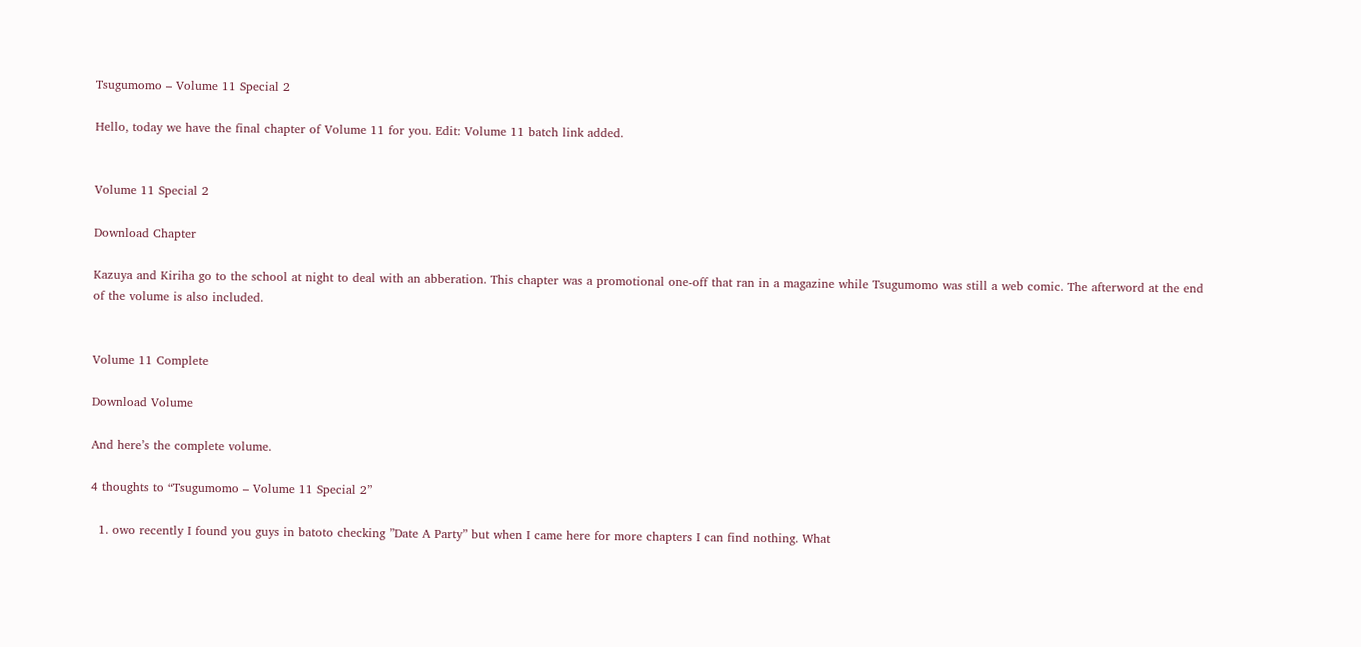Tsugumomo – Volume 11 Special 2

Hello, today we have the final chapter of Volume 11 for you. Edit: Volume 11 batch link added.


Volume 11 Special 2

Download Chapter

Kazuya and Kiriha go to the school at night to deal with an abberation. This chapter was a promotional one-off that ran in a magazine while Tsugumomo was still a web comic. The afterword at the end of the volume is also included.


Volume 11 Complete

Download Volume

And here’s the complete volume.

4 thoughts to “Tsugumomo – Volume 11 Special 2”

  1. owo recently I found you guys in batoto checking ”Date A Party” but when I came here for more chapters I can find nothing. What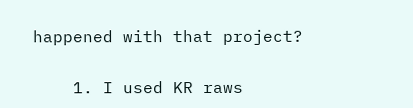happened with that project?

    1. I used KR raws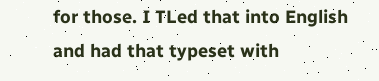for those. I TLed that into English and had that typeset with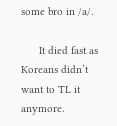some bro in /a/.

      It died fast as Koreans didn’t want to TL it anymore.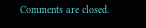Comments are closed.